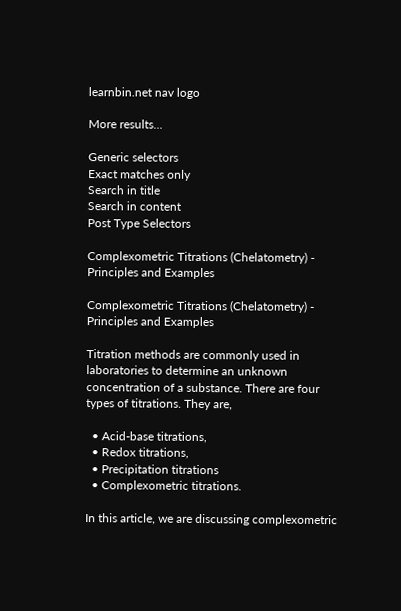learnbin.net nav logo

More results...

Generic selectors
Exact matches only
Search in title
Search in content
Post Type Selectors

Complexometric Titrations (Chelatometry) - Principles and Examples

Complexometric Titrations (Chelatometry) - Principles and Examples

Titration methods are commonly used in laboratories to determine an unknown concentration of a substance. There are four types of titrations. They are,

  • Acid-base titrations,
  • Redox titrations,
  • Precipitation titrations
  • Complexometric titrations.

In this article, we are discussing complexometric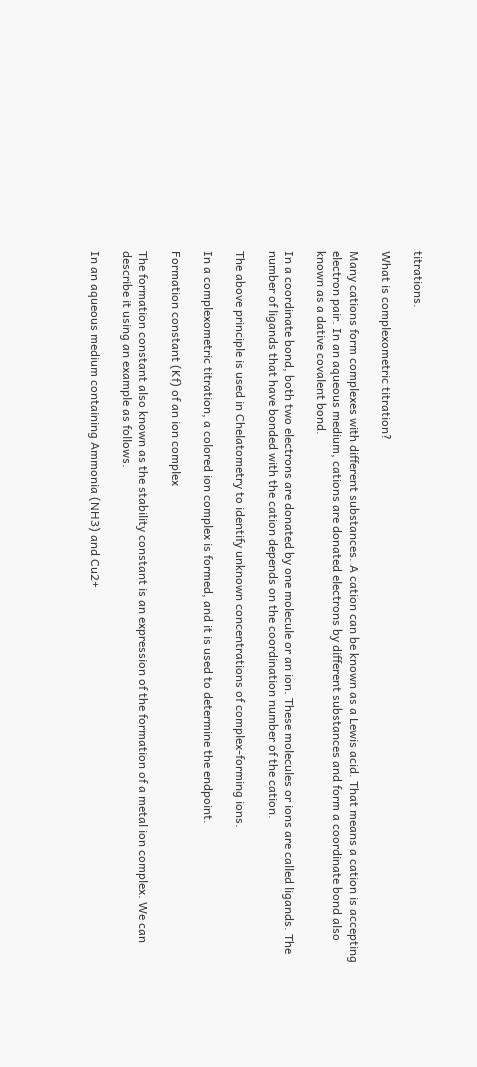titrations.

What is complexometric titration?

Many cations form complexes with different substances. A cation can be known as a Lewis acid. That means a cation is accepting electron pair. In an aqueous medium, cations are donated electrons by different substances and form a coordinate bond also known as a dative covalent bond.

In a coordinate bond, both two electrons are donated by one molecule or an ion. These molecules or ions are called ligands. The number of ligands that have bonded with the cation depends on the coordination number of the cation.

The above principle is used in Chelatometry to identify unknown concentrations of complex-forming ions.

In a complexometric titration, a colored ion complex is formed, and it is used to determine the endpoint.

Formation constant (Kf) of an ion complex

The formation constant also known as the stability constant is an expression of the formation of a metal ion complex. We can describe it using an example as follows.

In an aqueous medium containing Ammonia (NH3) and Cu2+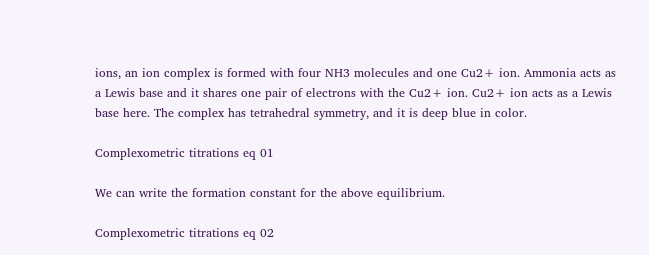ions, an ion complex is formed with four NH3 molecules and one Cu2+ ion. Ammonia acts as a Lewis base and it shares one pair of electrons with the Cu2+ ion. Cu2+ ion acts as a Lewis base here. The complex has tetrahedral symmetry, and it is deep blue in color.

Complexometric titrations eq 01

We can write the formation constant for the above equilibrium.

Complexometric titrations eq 02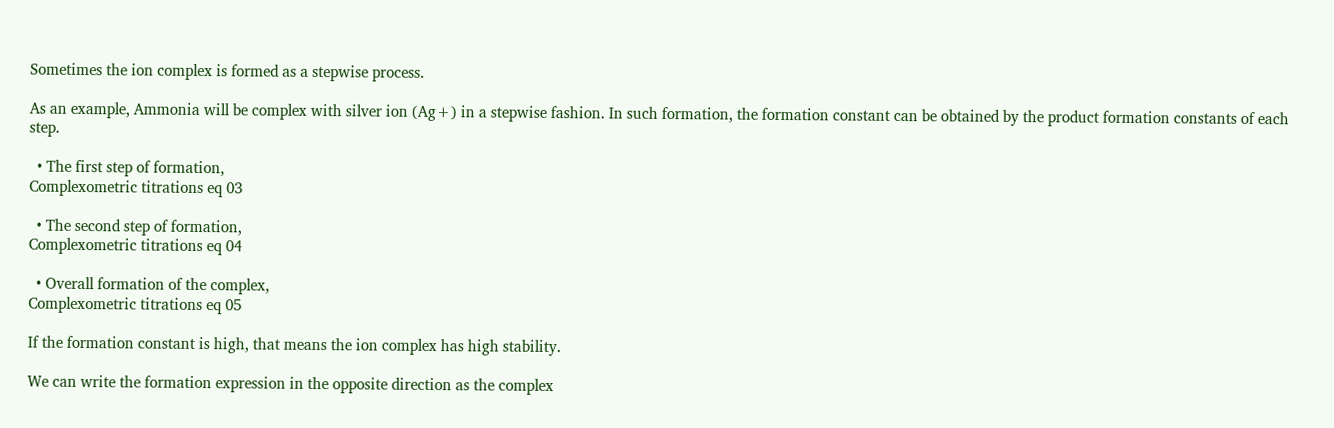Sometimes the ion complex is formed as a stepwise process.

As an example, Ammonia will be complex with silver ion (Ag+) in a stepwise fashion. In such formation, the formation constant can be obtained by the product formation constants of each step.

  • The first step of formation,
Complexometric titrations eq 03

  • The second step of formation,
Complexometric titrations eq 04

  • Overall formation of the complex,
Complexometric titrations eq 05

If the formation constant is high, that means the ion complex has high stability.

We can write the formation expression in the opposite direction as the complex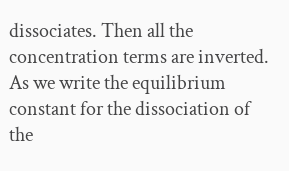dissociates. Then all the concentration terms are inverted. As we write the equilibrium constant for the dissociation of the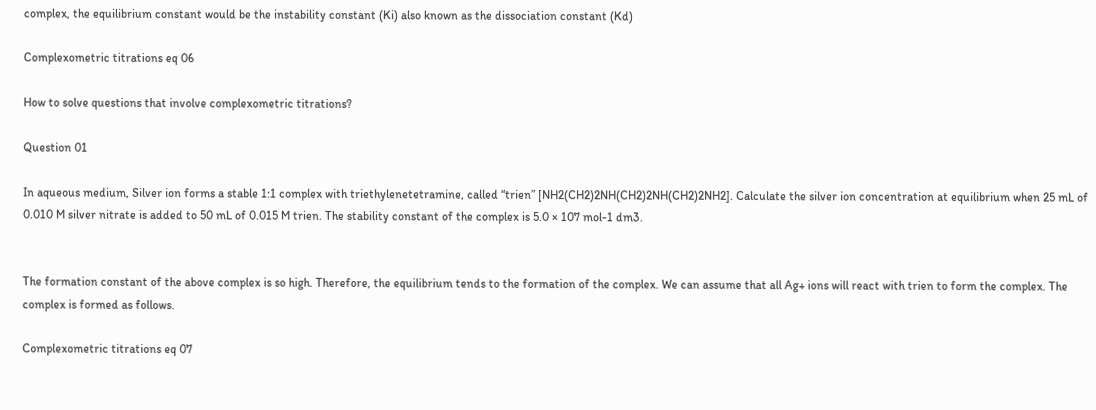complex, the equilibrium constant would be the instability constant (Ki) also known as the dissociation constant (Kd)

Complexometric titrations eq 06

How to solve questions that involve complexometric titrations?

Question 01

In aqueous medium, Silver ion forms a stable 1:1 complex with triethylenetetramine, called “trien” [NH2(CH2)2NH(CH2)2NH(CH2)2NH2]. Calculate the silver ion concentration at equilibrium when 25 mL of 0.010 M silver nitrate is added to 50 mL of 0.015 M trien. The stability constant of the complex is 5.0 × 107 mol-1 dm3.


The formation constant of the above complex is so high. Therefore, the equilibrium tends to the formation of the complex. We can assume that all Ag+ ions will react with trien to form the complex. The complex is formed as follows.

Complexometric titrations eq 07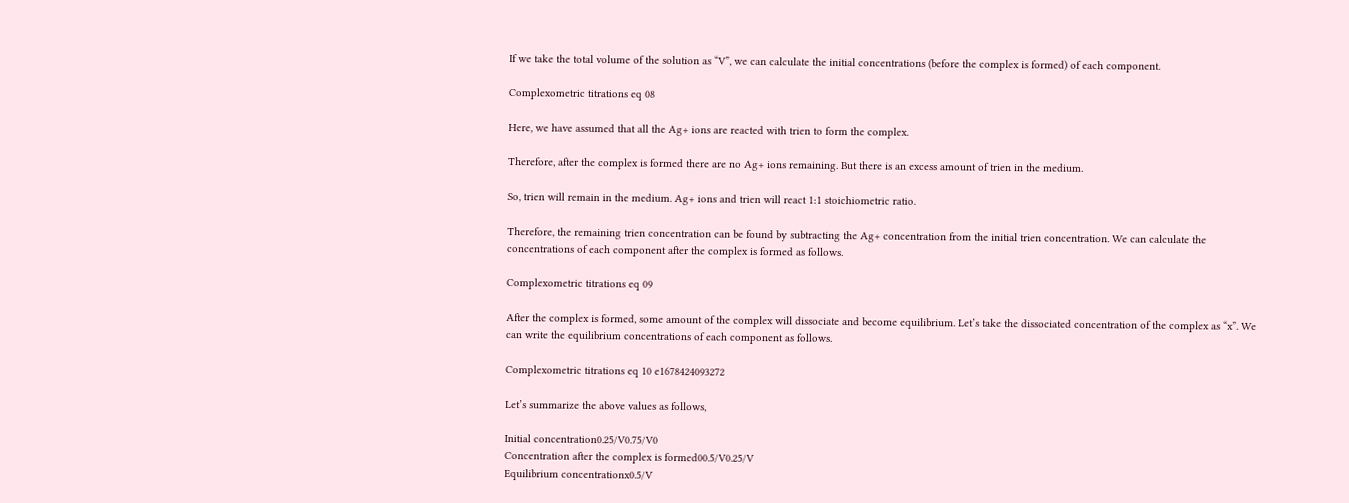If we take the total volume of the solution as “V”, we can calculate the initial concentrations (before the complex is formed) of each component.

Complexometric titrations eq 08

Here, we have assumed that all the Ag+ ions are reacted with trien to form the complex.

Therefore, after the complex is formed there are no Ag+ ions remaining. But there is an excess amount of trien in the medium.

So, trien will remain in the medium. Ag+ ions and trien will react 1:1 stoichiometric ratio.

Therefore, the remaining trien concentration can be found by subtracting the Ag+ concentration from the initial trien concentration. We can calculate the concentrations of each component after the complex is formed as follows.

Complexometric titrations eq 09

After the complex is formed, some amount of the complex will dissociate and become equilibrium. Let’s take the dissociated concentration of the complex as “x”. We can write the equilibrium concentrations of each component as follows.

Complexometric titrations eq 10 e1678424093272

Let’s summarize the above values as follows,

Initial concentration0.25/V0.75/V0
Concentration after the complex is formed00.5/V0.25/V
Equilibrium concentrationx0.5/V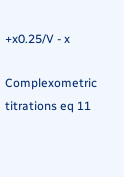+x0.25/V - x

Complexometric titrations eq 11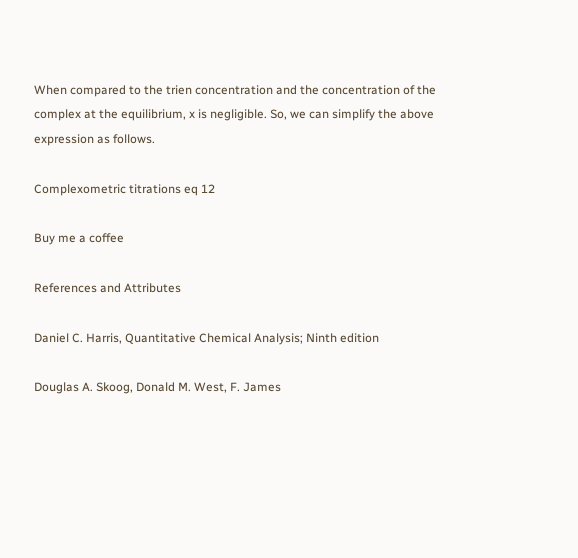When compared to the trien concentration and the concentration of the complex at the equilibrium, x is negligible. So, we can simplify the above expression as follows.

Complexometric titrations eq 12

Buy me a coffee

References and Attributes

Daniel C. Harris, Quantitative Chemical Analysis; Ninth edition

Douglas A. Skoog, Donald M. West, F. James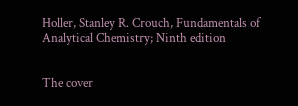Holler, Stanley R. Crouch, Fundamentals of Analytical Chemistry; Ninth edition


The cover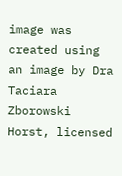image was created using an image by Dra Taciara Zborowski Horst, licensed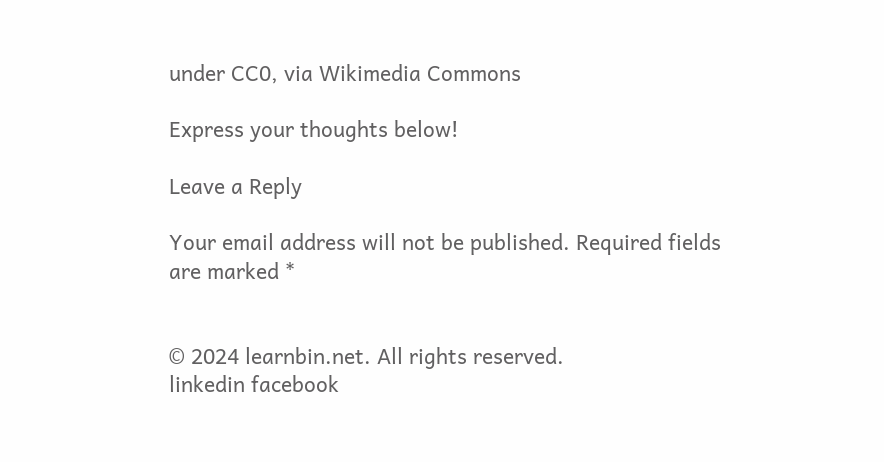under CC0, via Wikimedia Commons

Express your thoughts below!

Leave a Reply

Your email address will not be published. Required fields are marked *


© 2024 learnbin.net. All rights reserved.
linkedin facebook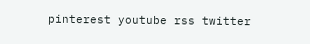pinterest youtube rss twitter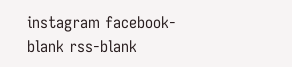instagram facebook-blank rss-blank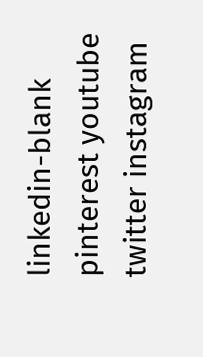linkedin-blank pinterest youtube twitter instagram